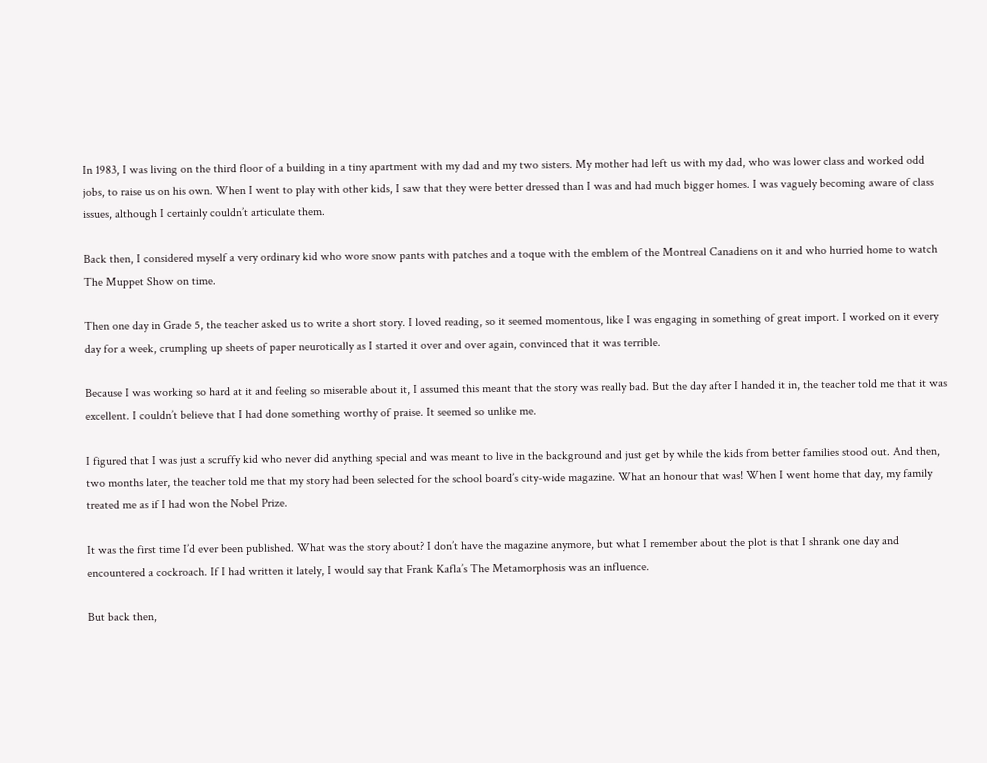In 1983, I was living on the third floor of a building in a tiny apartment with my dad and my two sisters. My mother had left us with my dad, who was lower class and worked odd jobs, to raise us on his own. When I went to play with other kids, I saw that they were better dressed than I was and had much bigger homes. I was vaguely becoming aware of class issues, although I certainly couldn’t articulate them.

Back then, I considered myself a very ordinary kid who wore snow pants with patches and a toque with the emblem of the Montreal Canadiens on it and who hurried home to watch The Muppet Show on time.

Then one day in Grade 5, the teacher asked us to write a short story. I loved reading, so it seemed momentous, like I was engaging in something of great import. I worked on it every day for a week, crumpling up sheets of paper neurotically as I started it over and over again, convinced that it was terrible.

Because I was working so hard at it and feeling so miserable about it, I assumed this meant that the story was really bad. But the day after I handed it in, the teacher told me that it was excellent. I couldn’t believe that I had done something worthy of praise. It seemed so unlike me.

I figured that I was just a scruffy kid who never did anything special and was meant to live in the background and just get by while the kids from better families stood out. And then, two months later, the teacher told me that my story had been selected for the school board’s city-wide magazine. What an honour that was! When I went home that day, my family treated me as if I had won the Nobel Prize.

It was the first time I’d ever been published. What was the story about? I don’t have the magazine anymore, but what I remember about the plot is that I shrank one day and encountered a cockroach. If I had written it lately, I would say that Frank Kafla’s The Metamorphosis was an influence.

But back then,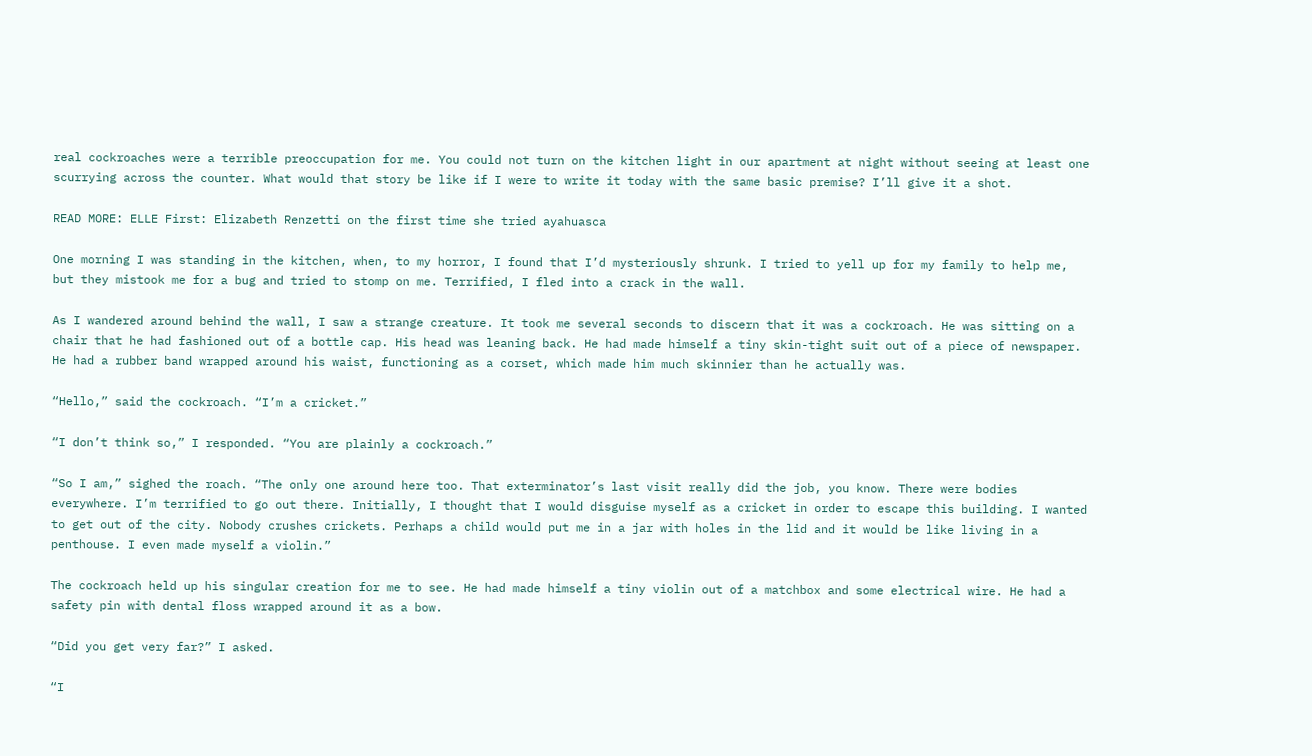real cockroaches were a terrible preoccupation for me. You could not turn on the kitchen light in our apartment at night without seeing at least one scurrying across the counter. What would that story be like if I were to write it today with the same basic premise? I’ll give it a shot.

READ MORE: ELLE First: Elizabeth Renzetti on the first time she tried ayahuasca

One morning I was standing in the kitchen, when, to my horror, I found that I’d mysteriously shrunk. I tried to yell up for my family to help me, but they mistook me for a bug and tried to stomp on me. Terrified, I fled into a crack in the wall.

As I wandered around behind the wall, I saw a strange creature. It took me several seconds to discern that it was a cockroach. He was sitting on a chair that he had fashioned out of a bottle cap. His head was leaning back. He had made himself a tiny skin-tight suit out of a piece of newspaper. He had a rubber band wrapped around his waist, functioning as a corset, which made him much skinnier than he actually was.

“Hello,” said the cockroach. “I’m a cricket.”

“I don’t think so,” I responded. “You are plainly a cockroach.”

“So I am,” sighed the roach. “The only one around here too. That exterminator’s last visit really did the job, you know. There were bodies everywhere. I’m terrified to go out there. Initially, I thought that I would disguise myself as a cricket in order to escape this building. I wanted to get out of the city. Nobody crushes crickets. Perhaps a child would put me in a jar with holes in the lid and it would be like living in a penthouse. I even made myself a violin.”

The cockroach held up his singular creation for me to see. He had made himself a tiny violin out of a matchbox and some electrical wire. He had a safety pin with dental floss wrapped around it as a bow.

“Did you get very far?” I asked.

“I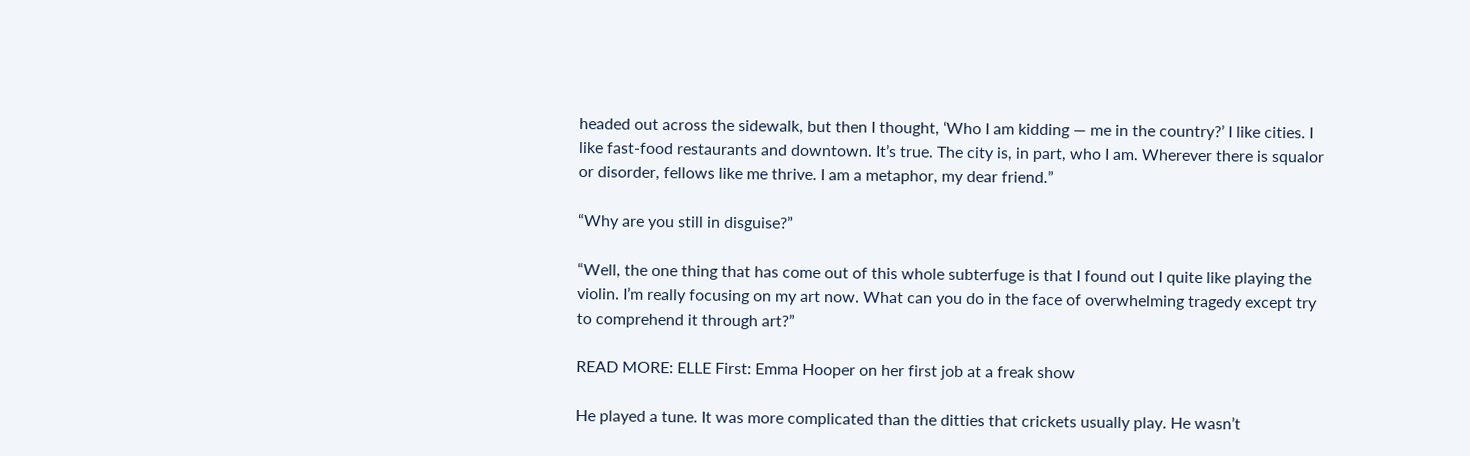headed out across the sidewalk, but then I thought, ‘Who I am kidding — me in the country?’ I like cities. I like fast-food restaurants and downtown. It’s true. The city is, in part, who I am. Wherever there is squalor or disorder, fellows like me thrive. I am a metaphor, my dear friend.”

“Why are you still in disguise?”

“Well, the one thing that has come out of this whole subterfuge is that I found out I quite like playing the violin. I’m really focusing on my art now. What can you do in the face of overwhelming tragedy except try to comprehend it through art?”

READ MORE: ELLE First: Emma Hooper on her first job at a freak show

He played a tune. It was more complicated than the ditties that crickets usually play. He wasn’t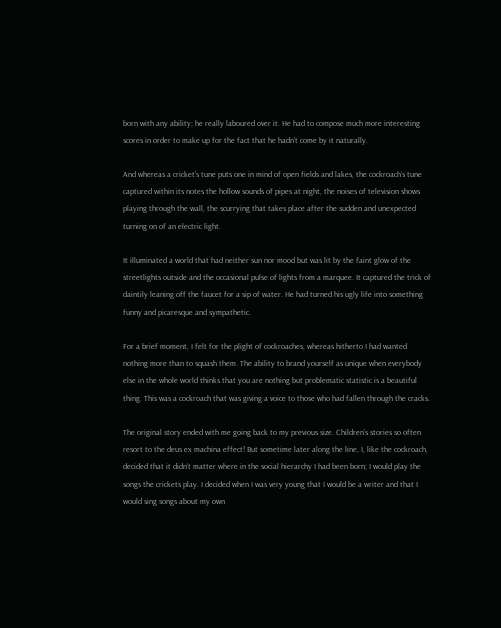born with any ability; he really laboured over it. He had to compose much more interesting scores in order to make up for the fact that he hadn’t come by it naturally.

And whereas a cricket’s tune puts one in mind of open fields and lakes, the cockroach’s tune captured within its notes the hollow sounds of pipes at night, the noises of television shows playing through the wall, the scurrying that takes place after the sudden and unexpected turning on of an electric light.

It illuminated a world that had neither sun nor mood but was lit by the faint glow of the streetlights outside and the occasional pulse of lights from a marquee. It captured the trick of daintily leaning off the faucet for a sip of water. He had turned his ugly life into something funny and picaresque and sympathetic.

For a brief moment, I felt for the plight of cockroaches, whereas hitherto I had wanted nothing more than to squash them. The ability to brand yourself as unique when everybody else in the whole world thinks that you are nothing but problematic statistic is a beautiful thing. This was a cockroach that was giving a voice to those who had fallen through the cracks.

The original story ended with me going back to my previous size. Children’s stories so often resort to the deus ex machina effect! But sometime later along the line, I, like the cockroach, decided that it didn’t matter where in the social hierarchy I had been born; I would play the songs the crickets play. I decided when I was very young that I would be a writer and that I would sing songs about my own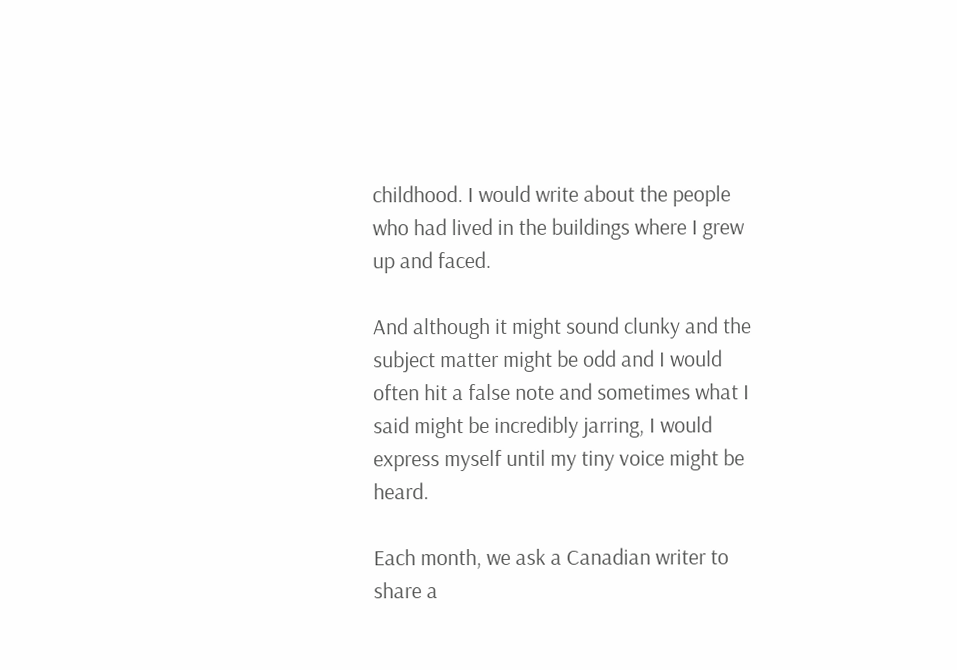childhood. I would write about the people who had lived in the buildings where I grew up and faced.

And although it might sound clunky and the subject matter might be odd and I would often hit a false note and sometimes what I said might be incredibly jarring, I would express myself until my tiny voice might be heard.

Each month, we ask a Canadian writer to share a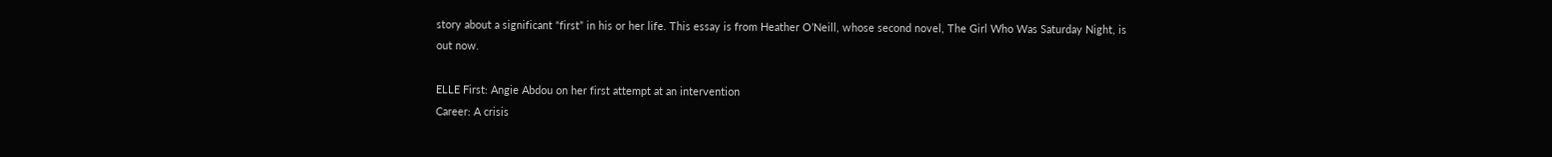story about a significant “first” in his or her life. This essay is from Heather O’Neill, whose second novel, The Girl Who Was Saturday Night, is out now.

ELLE First: Angie Abdou on her first attempt at an intervention
Career: A crisis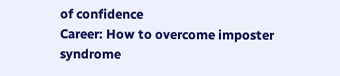of confidence
Career: How to overcome imposter syndrome